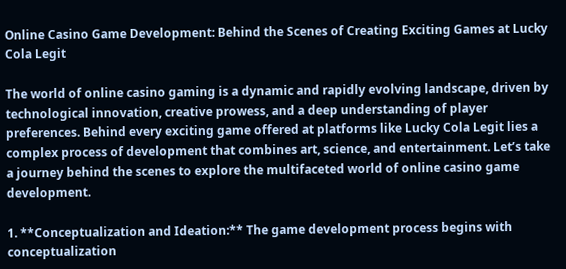Online Casino Game Development: Behind the Scenes of Creating Exciting Games at Lucky Cola Legit

The world of online casino gaming is a dynamic and rapidly evolving landscape, driven by technological innovation, creative prowess, and a deep understanding of player preferences. Behind every exciting game offered at platforms like Lucky Cola Legit lies a complex process of development that combines art, science, and entertainment. Let’s take a journey behind the scenes to explore the multifaceted world of online casino game development.

1. **Conceptualization and Ideation:** The game development process begins with conceptualization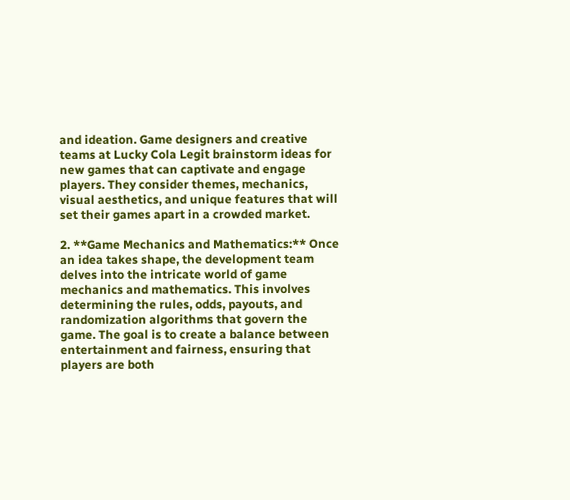and ideation. Game designers and creative teams at Lucky Cola Legit brainstorm ideas for new games that can captivate and engage players. They consider themes, mechanics, visual aesthetics, and unique features that will set their games apart in a crowded market.

2. **Game Mechanics and Mathematics:** Once an idea takes shape, the development team delves into the intricate world of game mechanics and mathematics. This involves determining the rules, odds, payouts, and randomization algorithms that govern the game. The goal is to create a balance between entertainment and fairness, ensuring that players are both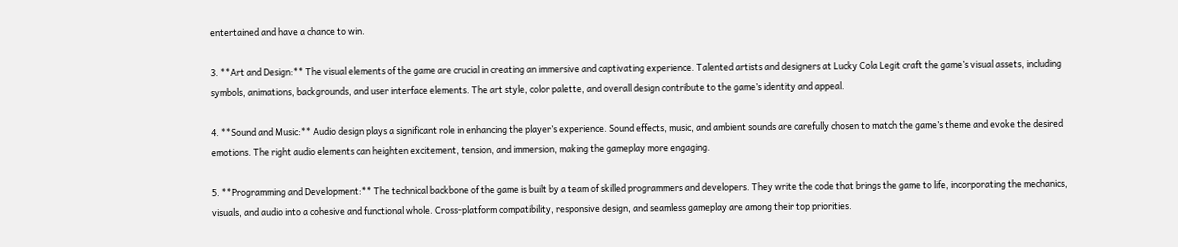entertained and have a chance to win.

3. **Art and Design:** The visual elements of the game are crucial in creating an immersive and captivating experience. Talented artists and designers at Lucky Cola Legit craft the game’s visual assets, including symbols, animations, backgrounds, and user interface elements. The art style, color palette, and overall design contribute to the game’s identity and appeal.

4. **Sound and Music:** Audio design plays a significant role in enhancing the player’s experience. Sound effects, music, and ambient sounds are carefully chosen to match the game’s theme and evoke the desired emotions. The right audio elements can heighten excitement, tension, and immersion, making the gameplay more engaging.

5. **Programming and Development:** The technical backbone of the game is built by a team of skilled programmers and developers. They write the code that brings the game to life, incorporating the mechanics, visuals, and audio into a cohesive and functional whole. Cross-platform compatibility, responsive design, and seamless gameplay are among their top priorities.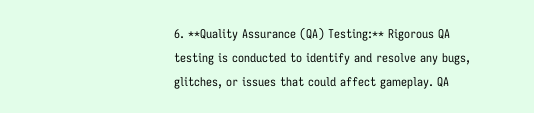6. **Quality Assurance (QA) Testing:** Rigorous QA testing is conducted to identify and resolve any bugs, glitches, or issues that could affect gameplay. QA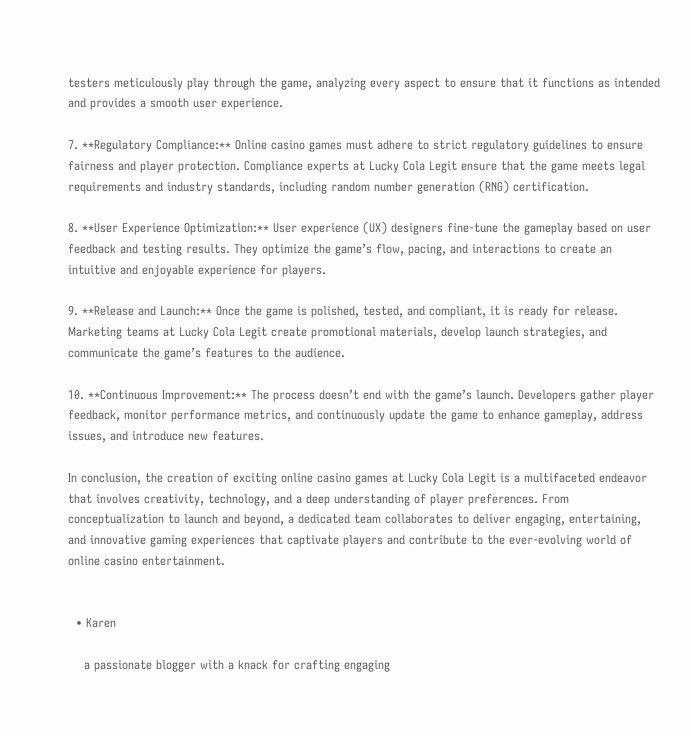testers meticulously play through the game, analyzing every aspect to ensure that it functions as intended and provides a smooth user experience.

7. **Regulatory Compliance:** Online casino games must adhere to strict regulatory guidelines to ensure fairness and player protection. Compliance experts at Lucky Cola Legit ensure that the game meets legal requirements and industry standards, including random number generation (RNG) certification.

8. **User Experience Optimization:** User experience (UX) designers fine-tune the gameplay based on user feedback and testing results. They optimize the game’s flow, pacing, and interactions to create an intuitive and enjoyable experience for players.

9. **Release and Launch:** Once the game is polished, tested, and compliant, it is ready for release. Marketing teams at Lucky Cola Legit create promotional materials, develop launch strategies, and communicate the game’s features to the audience.

10. **Continuous Improvement:** The process doesn’t end with the game’s launch. Developers gather player feedback, monitor performance metrics, and continuously update the game to enhance gameplay, address issues, and introduce new features.

In conclusion, the creation of exciting online casino games at Lucky Cola Legit is a multifaceted endeavor that involves creativity, technology, and a deep understanding of player preferences. From conceptualization to launch and beyond, a dedicated team collaborates to deliver engaging, entertaining, and innovative gaming experiences that captivate players and contribute to the ever-evolving world of online casino entertainment.


  • Karen

    a passionate blogger with a knack for crafting engaging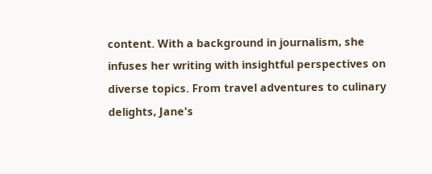content. With a background in journalism, she infuses her writing with insightful perspectives on diverse topics. From travel adventures to culinary delights, Jane's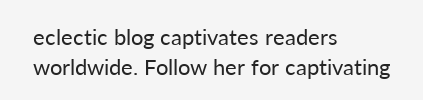eclectic blog captivates readers worldwide. Follow her for captivating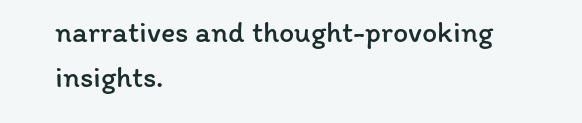narratives and thought-provoking insights.